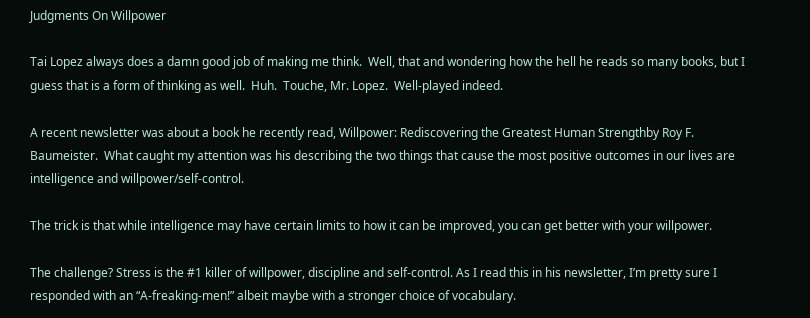Judgments On Willpower

Tai Lopez always does a damn good job of making me think.  Well, that and wondering how the hell he reads so many books, but I guess that is a form of thinking as well.  Huh.  Touche, Mr. Lopez.  Well-played indeed.

A recent newsletter was about a book he recently read, Willpower: Rediscovering the Greatest Human Strengthby Roy F. Baumeister.  What caught my attention was his describing the two things that cause the most positive outcomes in our lives are intelligence and willpower/self-control.

The trick is that while intelligence may have certain limits to how it can be improved, you can get better with your willpower.

The challenge? Stress is the #1 killer of willpower, discipline and self-control. As I read this in his newsletter, I’m pretty sure I responded with an “A-freaking-men!” albeit maybe with a stronger choice of vocabulary.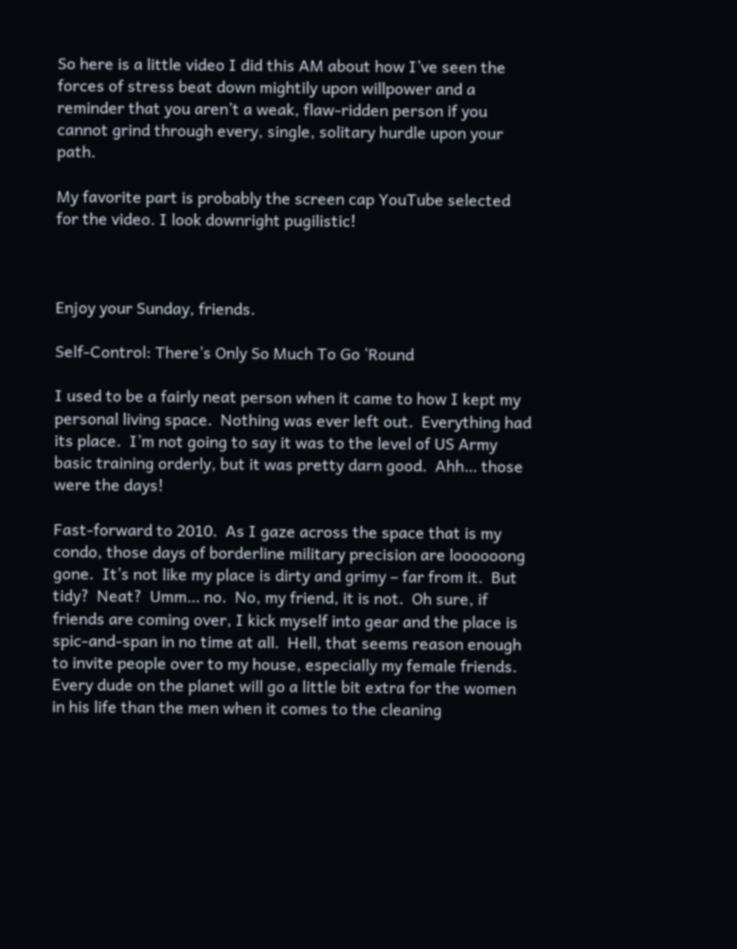So here is a little video I did this AM about how I’ve seen the forces of stress beat down mightily upon willpower and a reminder that you aren’t a weak, flaw-ridden person if you cannot grind through every, single, solitary hurdle upon your path.

My favorite part is probably the screen cap YouTube selected for the video. I look downright pugilistic!



Enjoy your Sunday, friends.

Self-Control: There’s Only So Much To Go ‘Round

I used to be a fairly neat person when it came to how I kept my personal living space.  Nothing was ever left out.  Everything had its place.  I’m not going to say it was to the level of US Army basic training orderly, but it was pretty darn good.  Ahh… those were the days!

Fast-forward to 2010.  As I gaze across the space that is my condo, those days of borderline military precision are loooooong gone.  It’s not like my place is dirty and grimy – far from it.  But tidy?  Neat?  Umm… no.  No, my friend, it is not.  Oh sure, if friends are coming over, I kick myself into gear and the place is spic-and-span in no time at all.  Hell, that seems reason enough to invite people over to my house, especially my female friends.  Every dude on the planet will go a little bit extra for the women in his life than the men when it comes to the cleaning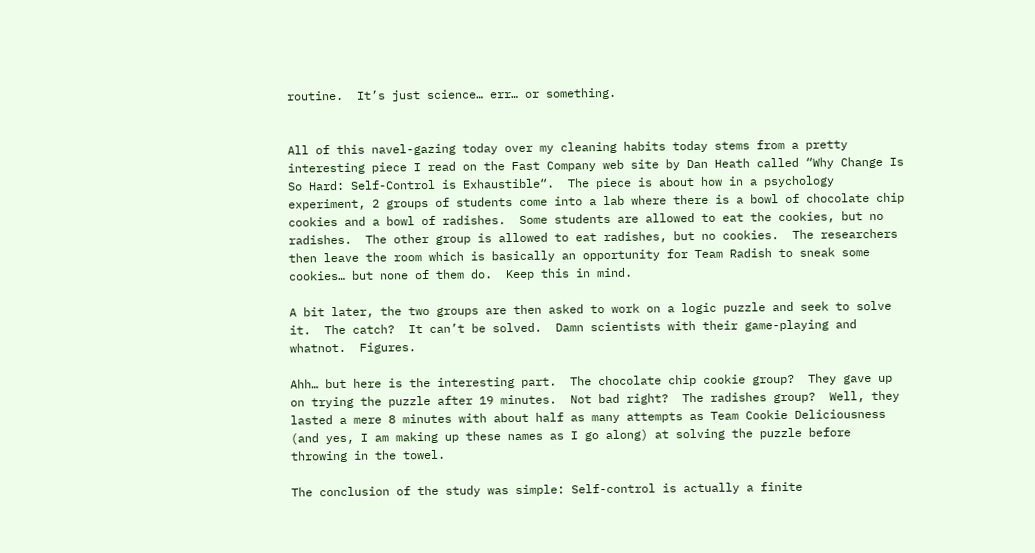routine.  It’s just science… err… or something.


All of this navel-gazing today over my cleaning habits today stems from a pretty interesting piece I read on the Fast Company web site by Dan Heath called “Why Change Is So Hard: Self-Control is Exhaustible“.  The piece is about how in a psychology experiment, 2 groups of students come into a lab where there is a bowl of chocolate chip cookies and a bowl of radishes.  Some students are allowed to eat the cookies, but no radishes.  The other group is allowed to eat radishes, but no cookies.  The researchers then leave the room which is basically an opportunity for Team Radish to sneak some cookies… but none of them do.  Keep this in mind.

A bit later, the two groups are then asked to work on a logic puzzle and seek to solve it.  The catch?  It can’t be solved.  Damn scientists with their game-playing and whatnot.  Figures.

Ahh… but here is the interesting part.  The chocolate chip cookie group?  They gave up on trying the puzzle after 19 minutes.  Not bad right?  The radishes group?  Well, they lasted a mere 8 minutes with about half as many attempts as Team Cookie Deliciousness (and yes, I am making up these names as I go along) at solving the puzzle before throwing in the towel.

The conclusion of the study was simple: Self-control is actually a finite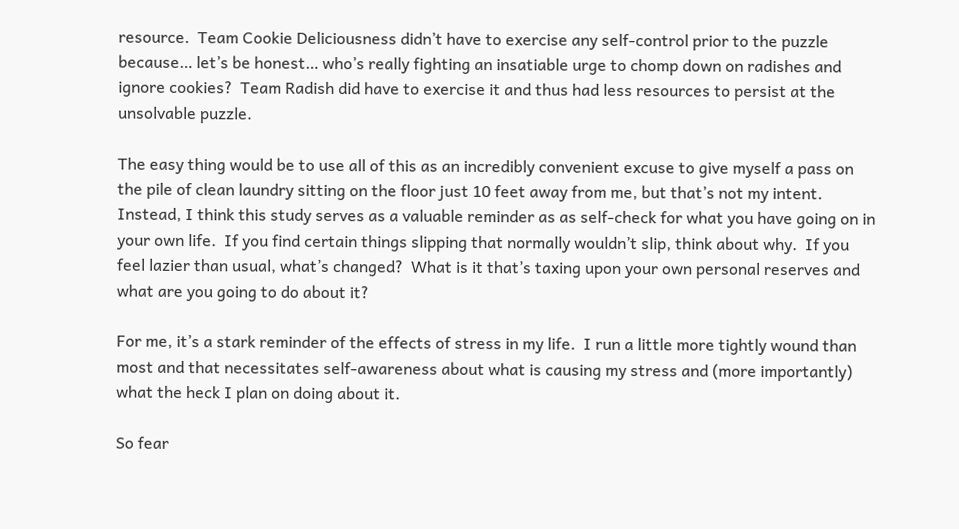resource.  Team Cookie Deliciousness didn’t have to exercise any self-control prior to the puzzle because… let’s be honest… who’s really fighting an insatiable urge to chomp down on radishes and ignore cookies?  Team Radish did have to exercise it and thus had less resources to persist at the unsolvable puzzle.

The easy thing would be to use all of this as an incredibly convenient excuse to give myself a pass on the pile of clean laundry sitting on the floor just 10 feet away from me, but that’s not my intent.  Instead, I think this study serves as a valuable reminder as as self-check for what you have going on in your own life.  If you find certain things slipping that normally wouldn’t slip, think about why.  If you feel lazier than usual, what’s changed?  What is it that’s taxing upon your own personal reserves and what are you going to do about it?

For me, it’s a stark reminder of the effects of stress in my life.  I run a little more tightly wound than most and that necessitates self-awareness about what is causing my stress and (more importantly) what the heck I plan on doing about it.

So fear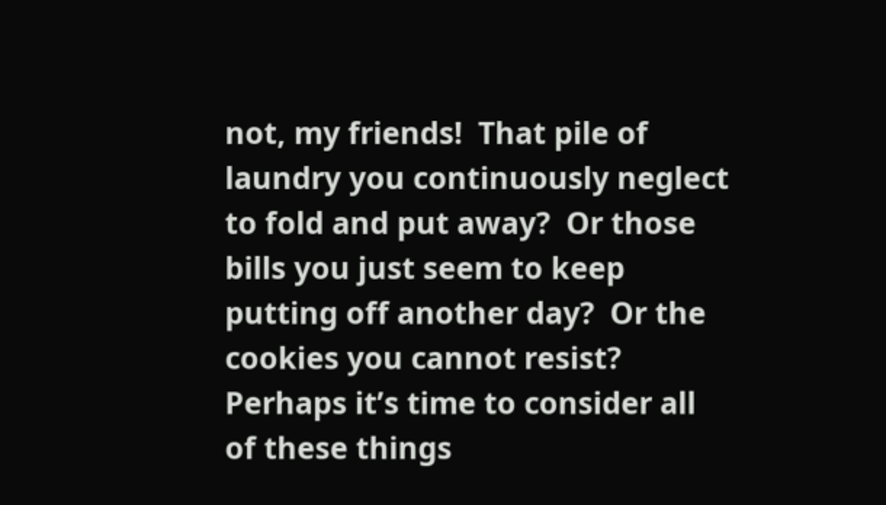not, my friends!  That pile of laundry you continuously neglect to fold and put away?  Or those bills you just seem to keep putting off another day?  Or the cookies you cannot resist?  Perhaps it’s time to consider all of these things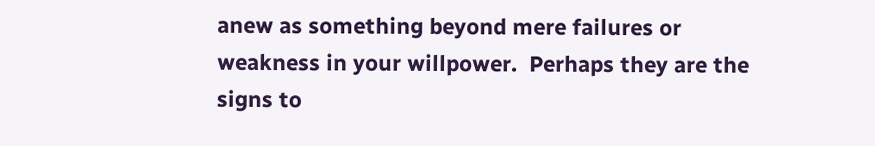anew as something beyond mere failures or weakness in your willpower.  Perhaps they are the signs to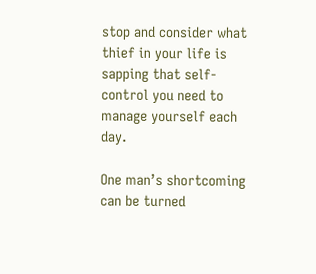stop and consider what thief in your life is sapping that self-control you need to manage yourself each day.

One man’s shortcoming can be turned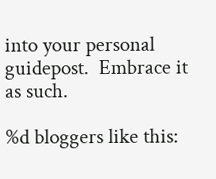into your personal guidepost.  Embrace it as such.

%d bloggers like this: